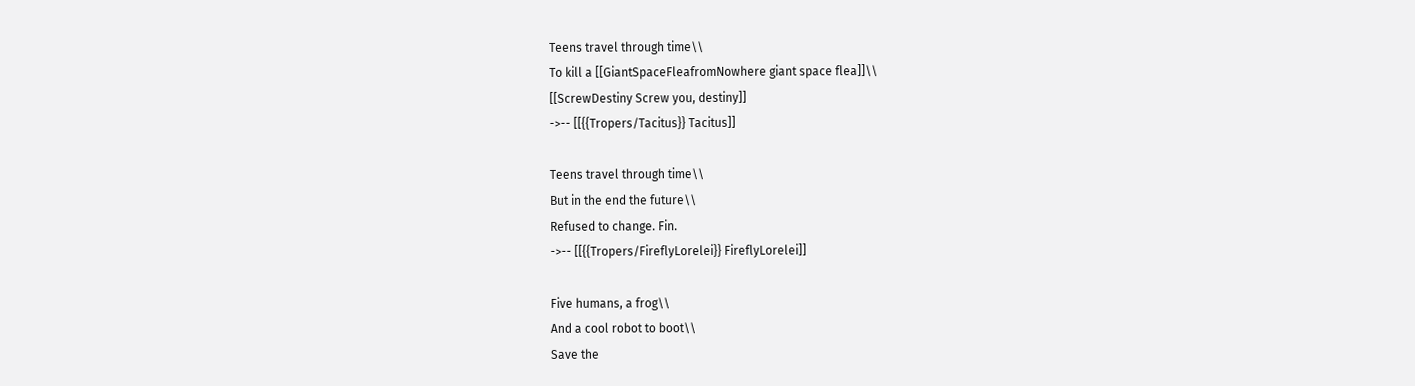Teens travel through time\\
To kill a [[GiantSpaceFleafromNowhere giant space flea]]\\
[[ScrewDestiny Screw you, destiny]]
->-- [[{{Tropers/Tacitus}} Tacitus]]

Teens travel through time\\
But in the end the future\\
Refused to change. Fin.
->-- [[{{Tropers/FireflyLorelei}} FireflyLorelei]]

Five humans, a frog\\
And a cool robot to boot\\
Save the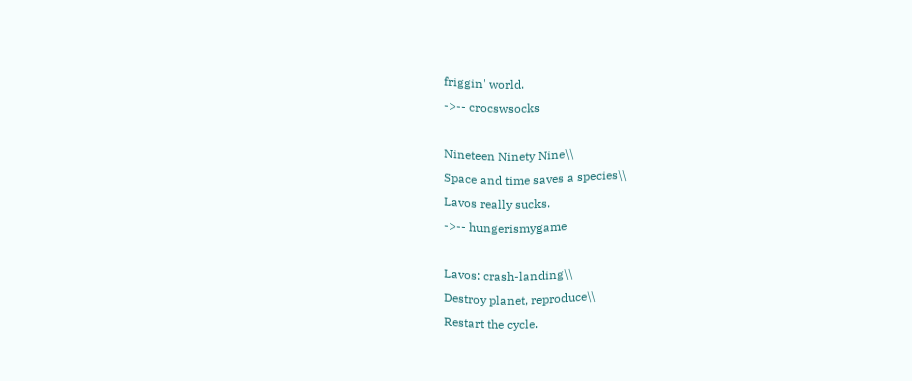friggin' world.
->-- crocswsocks

Nineteen Ninety Nine\\
Space and time saves a species\\
Lavos really sucks.
->-- hungerismygame

Lavos: crash-landing\\
Destroy planet, reproduce\\
Restart the cycle.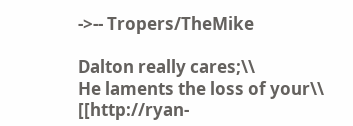->-- Tropers/TheMike

Dalton really cares;\\
He laments the loss of your\\
[[http://ryan-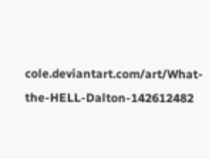cole.deviantart.com/art/What-the-HELL-Dalton-142612482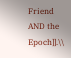Friend AND the Epoch]].\\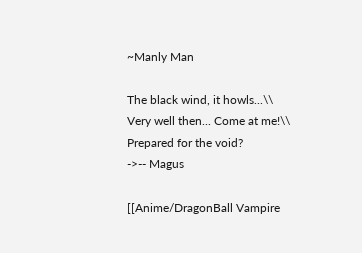~Manly Man

The black wind, it howls...\\
Very well then... Come at me!\\
Prepared for the void?
->-- Magus

[[Anime/DragonBall Vampire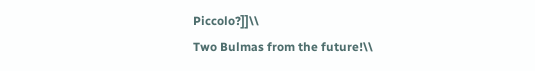Piccolo?]]\\
Two Bulmas from the future!\\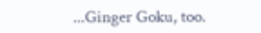...Ginger Goku, too.